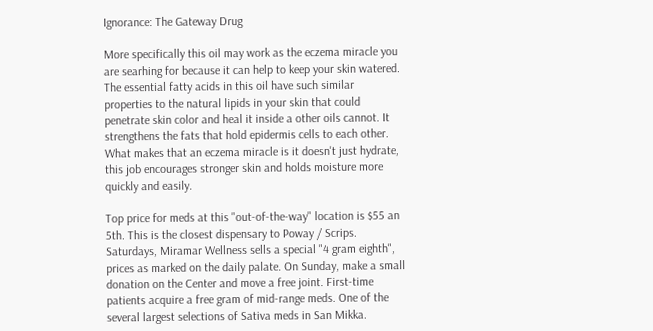Ignorance: The Gateway Drug

More specifically this oil may work as the eczema miracle you are searhing for because it can help to keep your skin watered. The essential fatty acids in this oil have such similar properties to the natural lipids in your skin that could penetrate skin color and heal it inside a other oils cannot. It strengthens the fats that hold epidermis cells to each other. What makes that an eczema miracle is it doesn't just hydrate, this job encourages stronger skin and holds moisture more quickly and easily.

Top price for meds at this "out-of-the-way" location is $55 an 5th. This is the closest dispensary to Poway / Scrips. Saturdays, Miramar Wellness sells a special "4 gram eighth", prices as marked on the daily palate. On Sunday, make a small donation on the Center and move a free joint. First-time patients acquire a free gram of mid-range meds. One of the several largest selections of Sativa meds in San Mikka.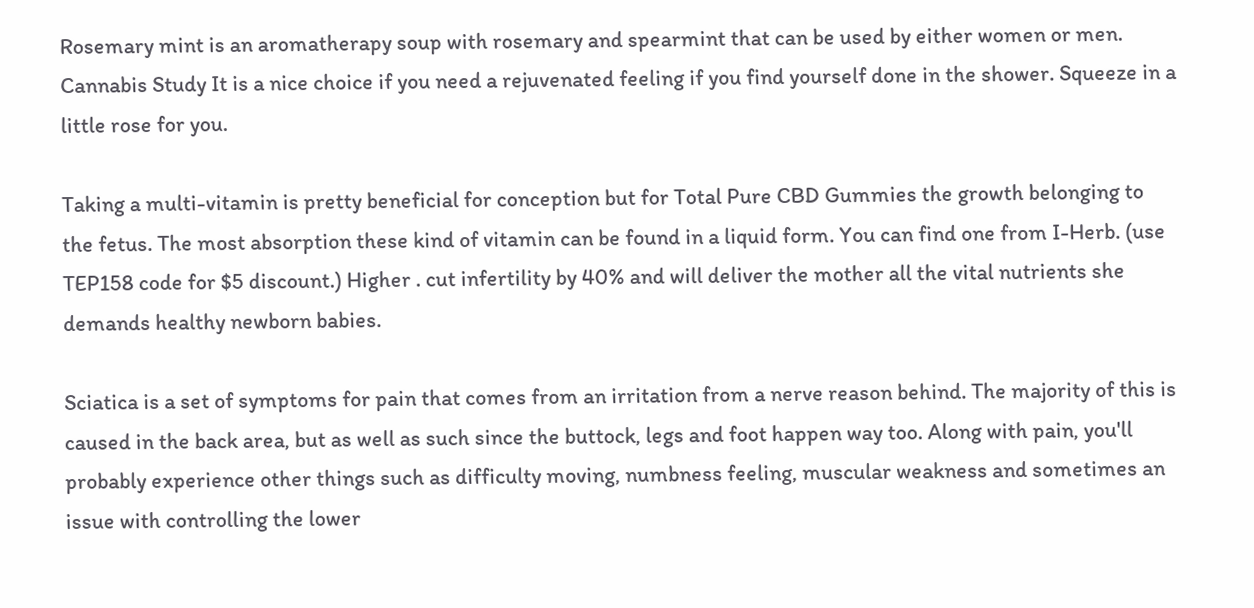Rosemary mint is an aromatherapy soup with rosemary and spearmint that can be used by either women or men. Cannabis Study It is a nice choice if you need a rejuvenated feeling if you find yourself done in the shower. Squeeze in a little rose for you.

Taking a multi-vitamin is pretty beneficial for conception but for Total Pure CBD Gummies the growth belonging to the fetus. The most absorption these kind of vitamin can be found in a liquid form. You can find one from I-Herb. (use TEP158 code for $5 discount.) Higher . cut infertility by 40% and will deliver the mother all the vital nutrients she demands healthy newborn babies.

Sciatica is a set of symptoms for pain that comes from an irritation from a nerve reason behind. The majority of this is caused in the back area, but as well as such since the buttock, legs and foot happen way too. Along with pain, you'll probably experience other things such as difficulty moving, numbness feeling, muscular weakness and sometimes an issue with controlling the lower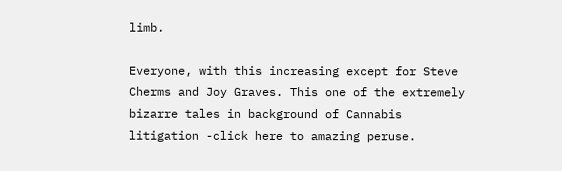limb.

Everyone, with this increasing except for Steve Cherms and Joy Graves. This one of the extremely bizarre tales in background of Cannabis litigation -click here to amazing peruse.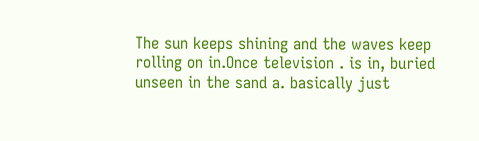The sun keeps shining and the waves keep rolling on in.Once television . is in, buried unseen in the sand a. basically just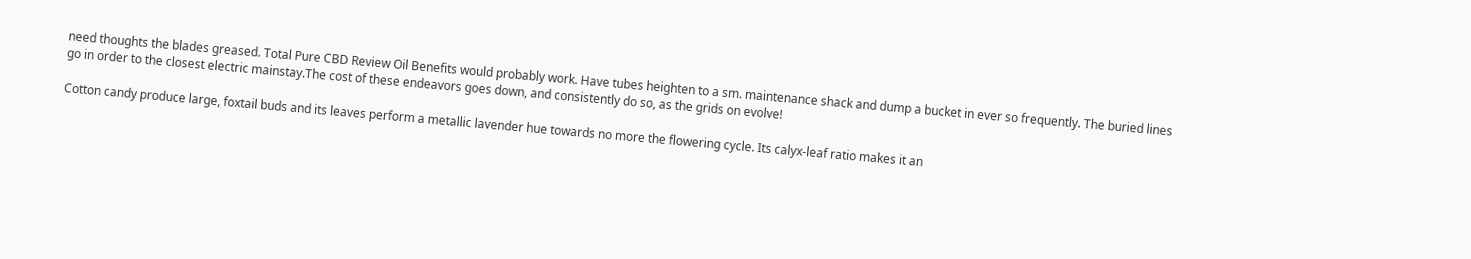need thoughts the blades greased. Total Pure CBD Review Oil Benefits would probably work. Have tubes heighten to a sm. maintenance shack and dump a bucket in ever so frequently. The buried lines go in order to the closest electric mainstay.The cost of these endeavors goes down, and consistently do so, as the grids on evolve!

Cotton candy produce large, foxtail buds and its leaves perform a metallic lavender hue towards no more the flowering cycle. Its calyx-leaf ratio makes it an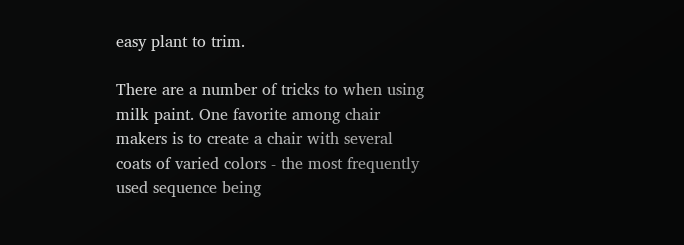easy plant to trim.

There are a number of tricks to when using milk paint. One favorite among chair makers is to create a chair with several coats of varied colors - the most frequently used sequence being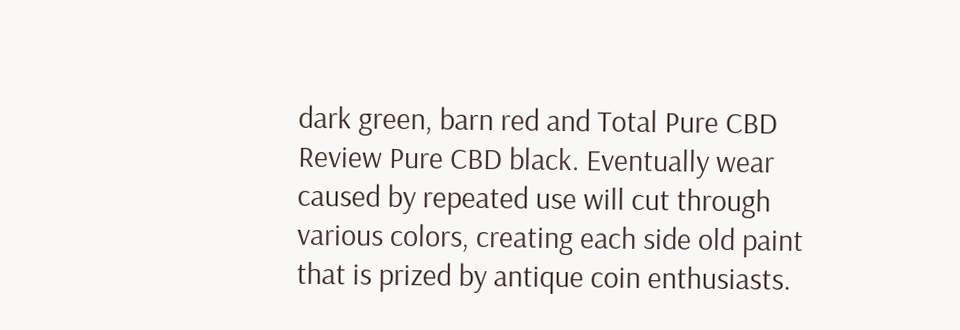dark green, barn red and Total Pure CBD Review Pure CBD black. Eventually wear caused by repeated use will cut through various colors, creating each side old paint that is prized by antique coin enthusiasts.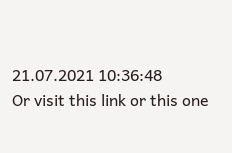21.07.2021 10:36:48
Or visit this link or this one